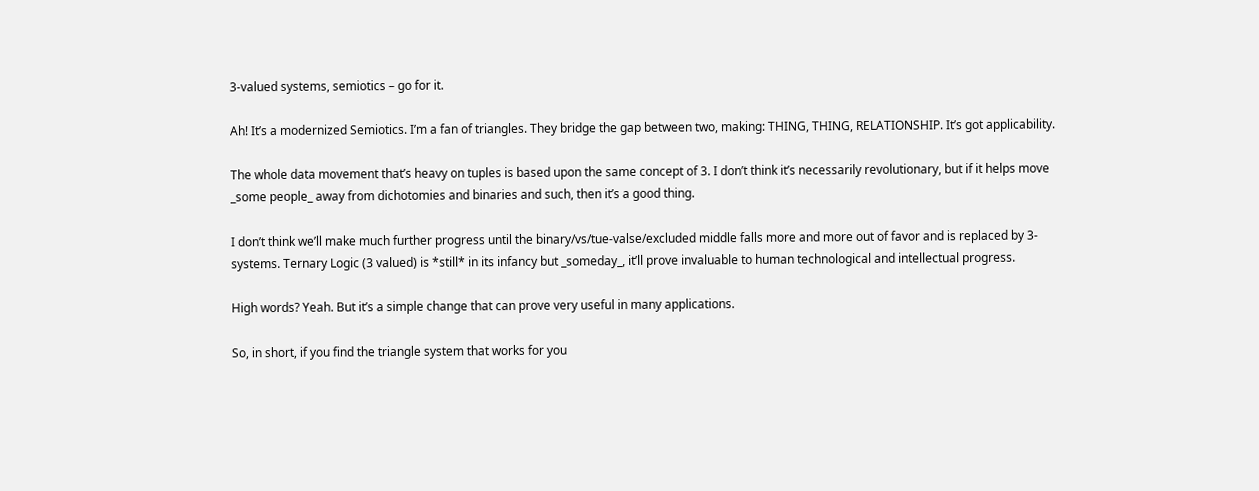3-valued systems, semiotics – go for it.

Ah! It’s a modernized Semiotics. I’m a fan of triangles. They bridge the gap between two, making: THING, THING, RELATIONSHIP. It’s got applicability.

The whole data movement that’s heavy on tuples is based upon the same concept of 3. I don’t think it’s necessarily revolutionary, but if it helps move _some people_ away from dichotomies and binaries and such, then it’s a good thing.

I don’t think we’ll make much further progress until the binary/vs/tue-valse/excluded middle falls more and more out of favor and is replaced by 3-systems. Ternary Logic (3 valued) is *still* in its infancy but _someday_, it’ll prove invaluable to human technological and intellectual progress.

High words? Yeah. But it’s a simple change that can prove very useful in many applications.

So, in short, if you find the triangle system that works for you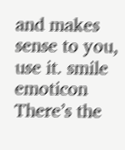and makes sense to you, use it. smile emoticon There’s the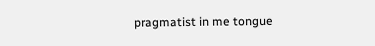pragmatist in me tongue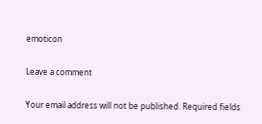emoticon

Leave a comment

Your email address will not be published. Required fields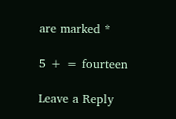are marked *

5 + = fourteen

Leave a Reply